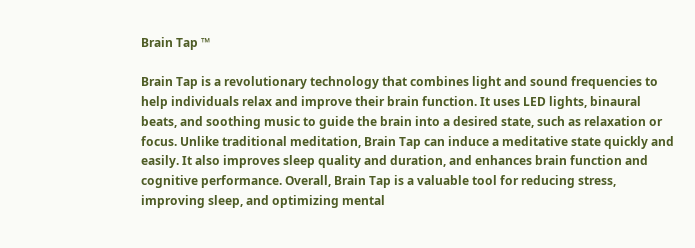Brain Tap ™

Brain Tap is a revolutionary technology that combines light and sound frequencies to help individuals relax and improve their brain function. It uses LED lights, binaural beats, and soothing music to guide the brain into a desired state, such as relaxation or focus. Unlike traditional meditation, Brain Tap can induce a meditative state quickly and easily. It also improves sleep quality and duration, and enhances brain function and cognitive performance. Overall, Brain Tap is a valuable tool for reducing stress, improving sleep, and optimizing mental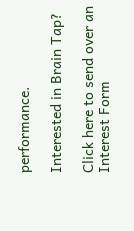performance.

Interested in Brain Tap?

Click here to send over an Interest Form